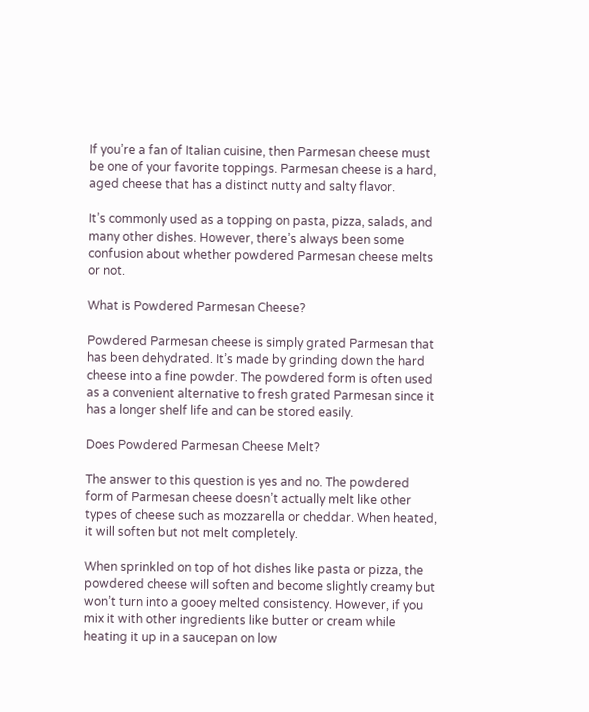If you’re a fan of Italian cuisine, then Parmesan cheese must be one of your favorite toppings. Parmesan cheese is a hard, aged cheese that has a distinct nutty and salty flavor.

It’s commonly used as a topping on pasta, pizza, salads, and many other dishes. However, there’s always been some confusion about whether powdered Parmesan cheese melts or not.

What is Powdered Parmesan Cheese?

Powdered Parmesan cheese is simply grated Parmesan that has been dehydrated. It’s made by grinding down the hard cheese into a fine powder. The powdered form is often used as a convenient alternative to fresh grated Parmesan since it has a longer shelf life and can be stored easily.

Does Powdered Parmesan Cheese Melt?

The answer to this question is yes and no. The powdered form of Parmesan cheese doesn’t actually melt like other types of cheese such as mozzarella or cheddar. When heated, it will soften but not melt completely.

When sprinkled on top of hot dishes like pasta or pizza, the powdered cheese will soften and become slightly creamy but won’t turn into a gooey melted consistency. However, if you mix it with other ingredients like butter or cream while heating it up in a saucepan on low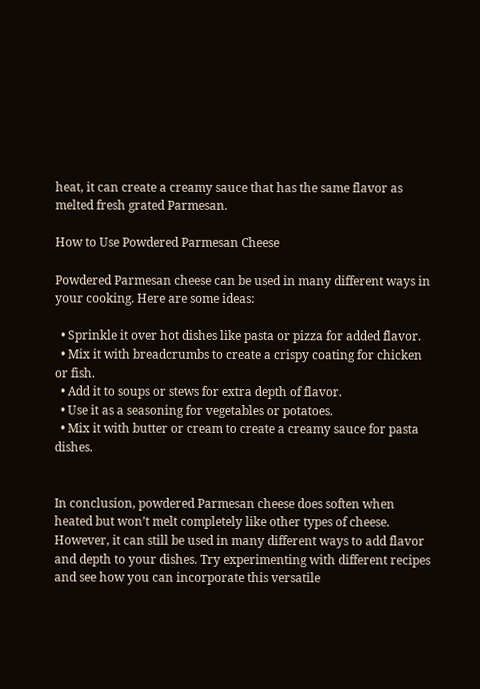heat, it can create a creamy sauce that has the same flavor as melted fresh grated Parmesan.

How to Use Powdered Parmesan Cheese

Powdered Parmesan cheese can be used in many different ways in your cooking. Here are some ideas:

  • Sprinkle it over hot dishes like pasta or pizza for added flavor.
  • Mix it with breadcrumbs to create a crispy coating for chicken or fish.
  • Add it to soups or stews for extra depth of flavor.
  • Use it as a seasoning for vegetables or potatoes.
  • Mix it with butter or cream to create a creamy sauce for pasta dishes.


In conclusion, powdered Parmesan cheese does soften when heated but won’t melt completely like other types of cheese. However, it can still be used in many different ways to add flavor and depth to your dishes. Try experimenting with different recipes and see how you can incorporate this versatile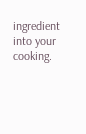ingredient into your cooking.